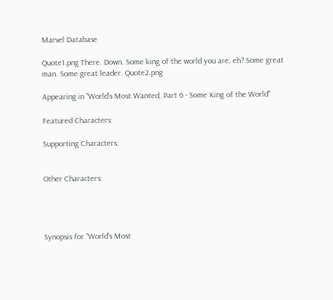Marvel Database

Quote1.png There. Down. Some king of the world you are, eh? Some great man. Some great leader. Quote2.png

Appearing in "World's Most Wanted, Part 6 - Some King of the World"

Featured Characters:

Supporting Characters:


Other Characters:




Synopsis for "World's Most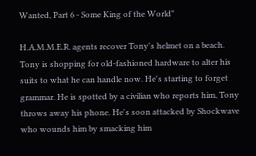Wanted, Part 6 - Some King of the World"

H.A.M.M.E.R. agents recover Tony's helmet on a beach. Tony is shopping for old-fashioned hardware to alter his suits to what he can handle now. He's starting to forget grammar. He is spotted by a civilian who reports him, Tony throws away his phone. He's soon attacked by Shockwave who wounds him by smacking him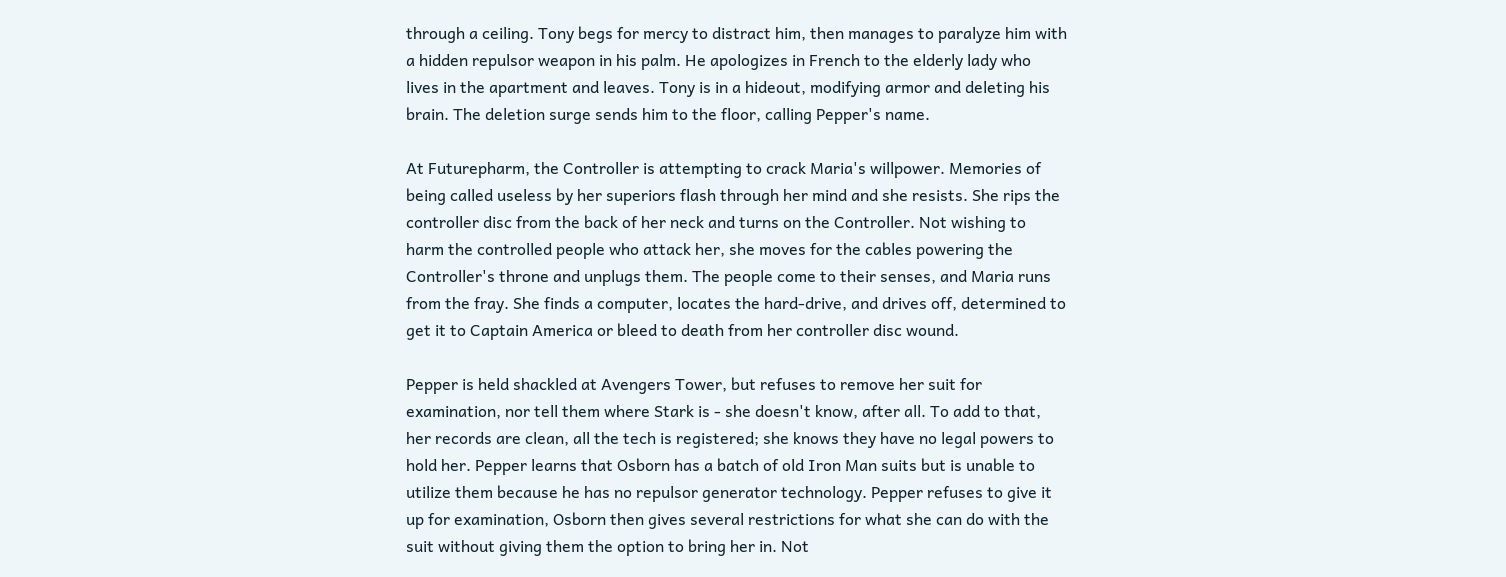through a ceiling. Tony begs for mercy to distract him, then manages to paralyze him with a hidden repulsor weapon in his palm. He apologizes in French to the elderly lady who lives in the apartment and leaves. Tony is in a hideout, modifying armor and deleting his brain. The deletion surge sends him to the floor, calling Pepper's name.

At Futurepharm, the Controller is attempting to crack Maria's willpower. Memories of being called useless by her superiors flash through her mind and she resists. She rips the controller disc from the back of her neck and turns on the Controller. Not wishing to harm the controlled people who attack her, she moves for the cables powering the Controller's throne and unplugs them. The people come to their senses, and Maria runs from the fray. She finds a computer, locates the hard-drive, and drives off, determined to get it to Captain America or bleed to death from her controller disc wound.

Pepper is held shackled at Avengers Tower, but refuses to remove her suit for examination, nor tell them where Stark is - she doesn't know, after all. To add to that, her records are clean, all the tech is registered; she knows they have no legal powers to hold her. Pepper learns that Osborn has a batch of old Iron Man suits but is unable to utilize them because he has no repulsor generator technology. Pepper refuses to give it up for examination, Osborn then gives several restrictions for what she can do with the suit without giving them the option to bring her in. Not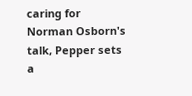caring for Norman Osborn's talk, Pepper sets a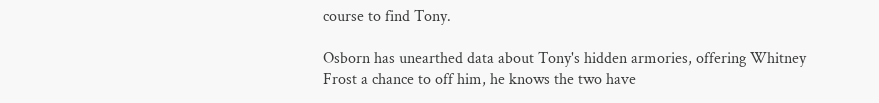course to find Tony.

Osborn has unearthed data about Tony's hidden armories, offering Whitney Frost a chance to off him, he knows the two have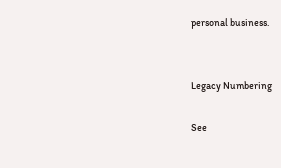personal business.


Legacy Numbering

See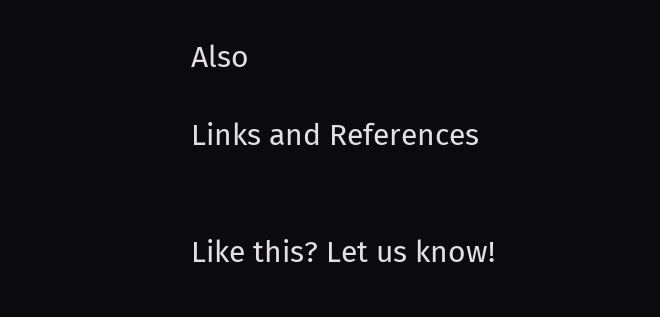Also

Links and References


Like this? Let us know!